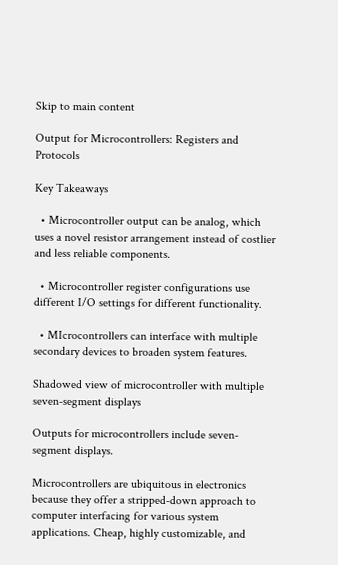Skip to main content

Output for Microcontrollers: Registers and Protocols

Key Takeaways

  • Microcontroller output can be analog, which uses a novel resistor arrangement instead of costlier and less reliable components.

  • Microcontroller register configurations use different I/O settings for different functionality.

  • MIcrocontrollers can interface with multiple secondary devices to broaden system features.

Shadowed view of microcontroller with multiple seven-segment displays

Outputs for microcontrollers include seven-segment displays.

Microcontrollers are ubiquitous in electronics because they offer a stripped-down approach to computer interfacing for various system applications. Cheap, highly customizable, and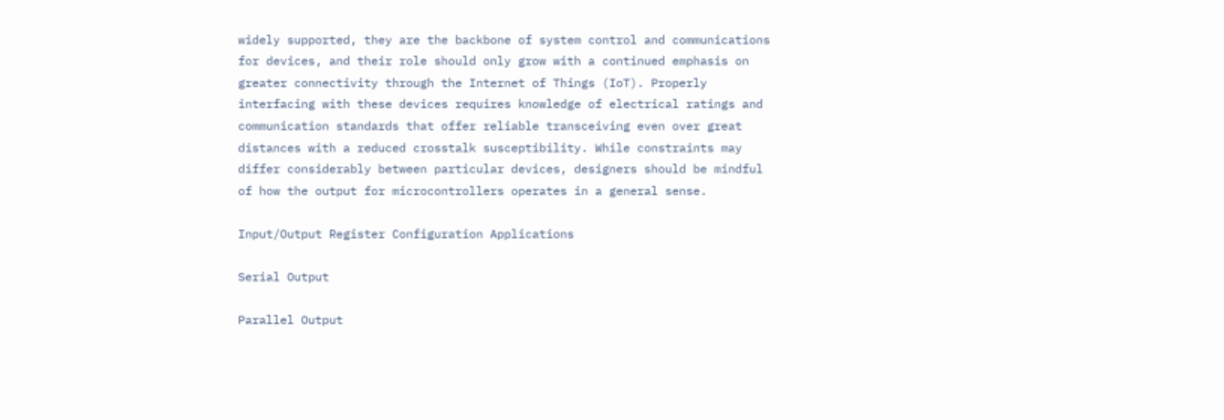widely supported, they are the backbone of system control and communications for devices, and their role should only grow with a continued emphasis on greater connectivity through the Internet of Things (IoT). Properly interfacing with these devices requires knowledge of electrical ratings and communication standards that offer reliable transceiving even over great distances with a reduced crosstalk susceptibility. While constraints may differ considerably between particular devices, designers should be mindful of how the output for microcontrollers operates in a general sense.

Input/Output Register Configuration Applications

Serial Output

Parallel Output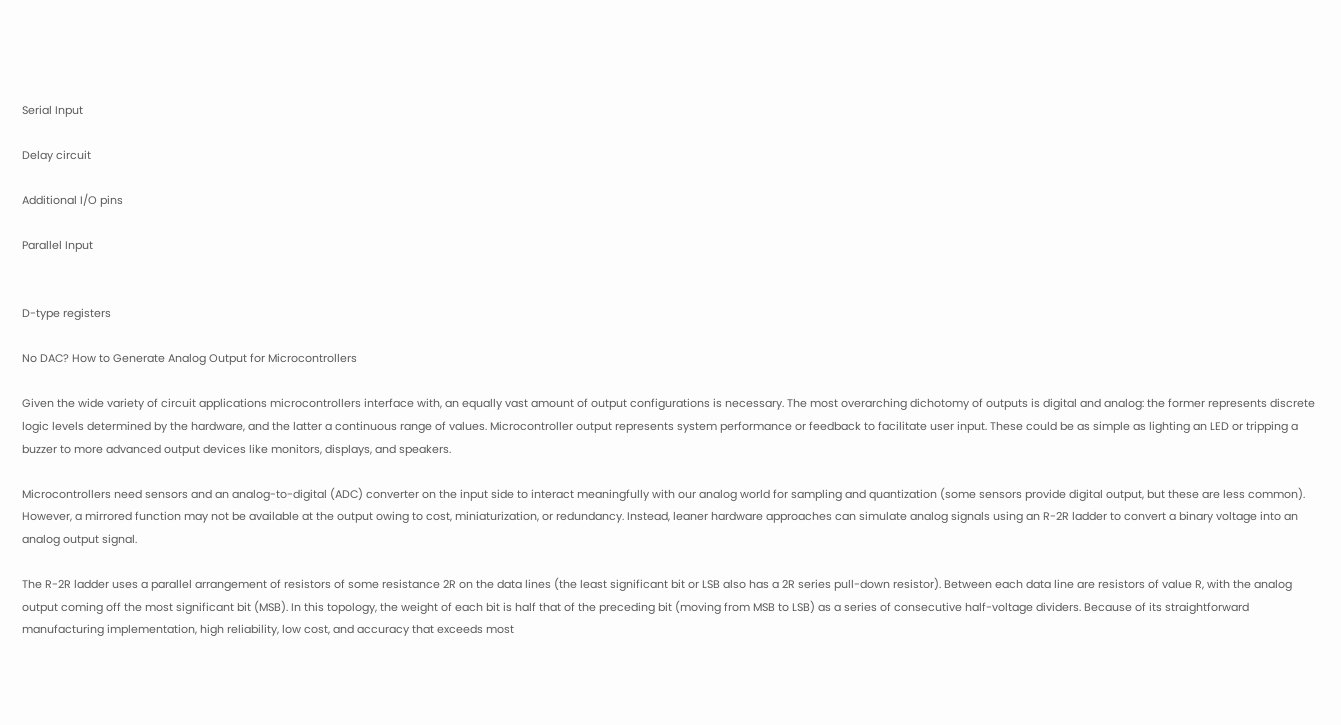Serial Input

Delay circuit

Additional I/O pins

Parallel Input


D-type registers

No DAC? How to Generate Analog Output for Microcontrollers

Given the wide variety of circuit applications microcontrollers interface with, an equally vast amount of output configurations is necessary. The most overarching dichotomy of outputs is digital and analog: the former represents discrete logic levels determined by the hardware, and the latter a continuous range of values. Microcontroller output represents system performance or feedback to facilitate user input. These could be as simple as lighting an LED or tripping a buzzer to more advanced output devices like monitors, displays, and speakers.

Microcontrollers need sensors and an analog-to-digital (ADC) converter on the input side to interact meaningfully with our analog world for sampling and quantization (some sensors provide digital output, but these are less common). However, a mirrored function may not be available at the output owing to cost, miniaturization, or redundancy. Instead, leaner hardware approaches can simulate analog signals using an R-2R ladder to convert a binary voltage into an analog output signal.

The R-2R ladder uses a parallel arrangement of resistors of some resistance 2R on the data lines (the least significant bit or LSB also has a 2R series pull-down resistor). Between each data line are resistors of value R, with the analog output coming off the most significant bit (MSB). In this topology, the weight of each bit is half that of the preceding bit (moving from MSB to LSB) as a series of consecutive half-voltage dividers. Because of its straightforward manufacturing implementation, high reliability, low cost, and accuracy that exceeds most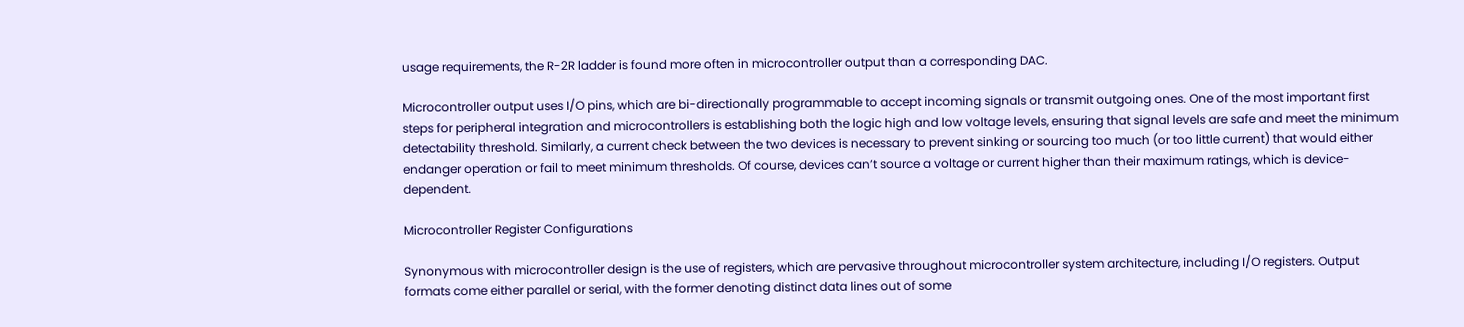usage requirements, the R-2R ladder is found more often in microcontroller output than a corresponding DAC.

Microcontroller output uses I/O pins, which are bi-directionally programmable to accept incoming signals or transmit outgoing ones. One of the most important first steps for peripheral integration and microcontrollers is establishing both the logic high and low voltage levels, ensuring that signal levels are safe and meet the minimum detectability threshold. Similarly, a current check between the two devices is necessary to prevent sinking or sourcing too much (or too little current) that would either endanger operation or fail to meet minimum thresholds. Of course, devices can’t source a voltage or current higher than their maximum ratings, which is device-dependent.

Microcontroller Register Configurations

Synonymous with microcontroller design is the use of registers, which are pervasive throughout microcontroller system architecture, including I/O registers. Output formats come either parallel or serial, with the former denoting distinct data lines out of some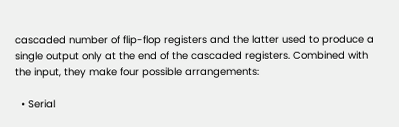cascaded number of flip-flop registers and the latter used to produce a single output only at the end of the cascaded registers. Combined with the input, they make four possible arrangements:

  • Serial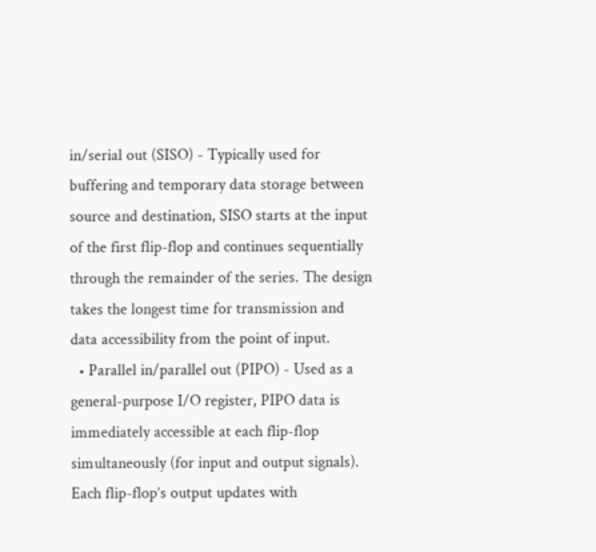in/serial out (SISO) - Typically used for buffering and temporary data storage between source and destination, SISO starts at the input of the first flip-flop and continues sequentially through the remainder of the series. The design takes the longest time for transmission and data accessibility from the point of input.
  • Parallel in/parallel out (PIPO) - Used as a general-purpose I/O register, PIPO data is immediately accessible at each flip-flop simultaneously (for input and output signals). Each flip-flop’s output updates with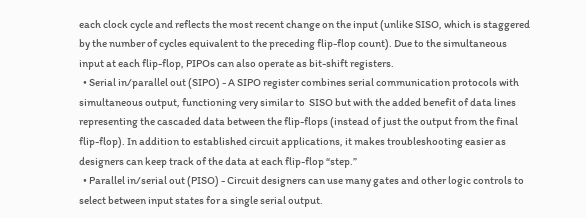each clock cycle and reflects the most recent change on the input (unlike SISO, which is staggered by the number of cycles equivalent to the preceding flip-flop count). Due to the simultaneous input at each flip-flop, PIPOs can also operate as bit-shift registers.
  • Serial in/parallel out (SIPO) - A SIPO register combines serial communication protocols with simultaneous output, functioning very similar to  SISO but with the added benefit of data lines representing the cascaded data between the flip-flops (instead of just the output from the final flip-flop). In addition to established circuit applications, it makes troubleshooting easier as designers can keep track of the data at each flip-flop “step.”
  • Parallel in/serial out (PISO) - Circuit designers can use many gates and other logic controls to select between input states for a single serial output.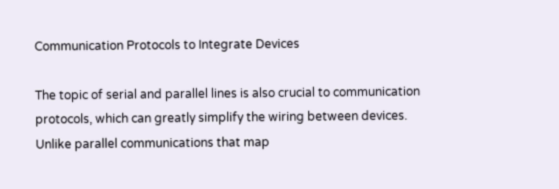Communication Protocols to Integrate Devices

The topic of serial and parallel lines is also crucial to communication protocols, which can greatly simplify the wiring between devices. Unlike parallel communications that map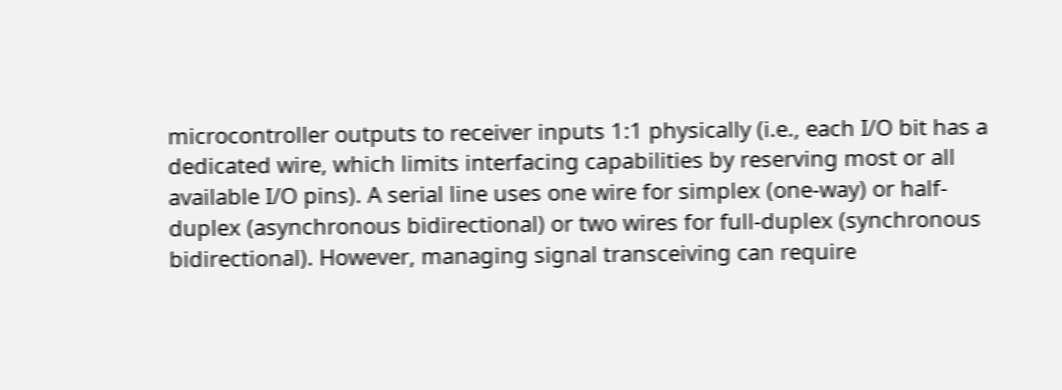microcontroller outputs to receiver inputs 1:1 physically (i.e., each I/O bit has a dedicated wire, which limits interfacing capabilities by reserving most or all available I/O pins). A serial line uses one wire for simplex (one-way) or half-duplex (asynchronous bidirectional) or two wires for full-duplex (synchronous bidirectional). However, managing signal transceiving can require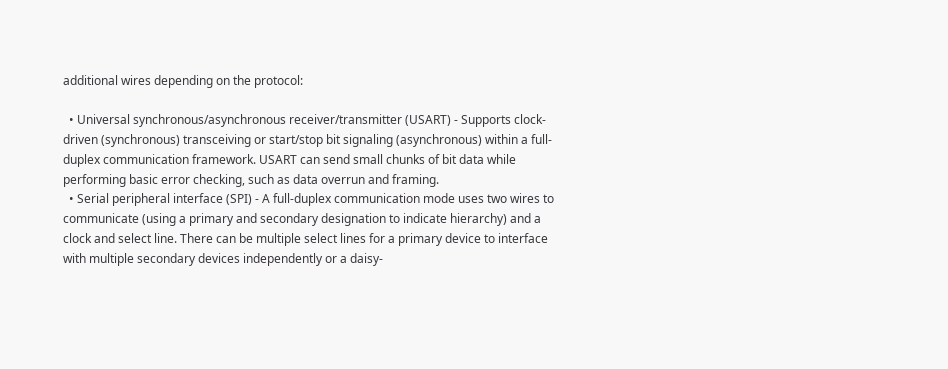additional wires depending on the protocol:

  • Universal synchronous/asynchronous receiver/transmitter (USART) - Supports clock-driven (synchronous) transceiving or start/stop bit signaling (asynchronous) within a full-duplex communication framework. USART can send small chunks of bit data while performing basic error checking, such as data overrun and framing.
  • Serial peripheral interface (SPI) - A full-duplex communication mode uses two wires to communicate (using a primary and secondary designation to indicate hierarchy) and a clock and select line. There can be multiple select lines for a primary device to interface with multiple secondary devices independently or a daisy-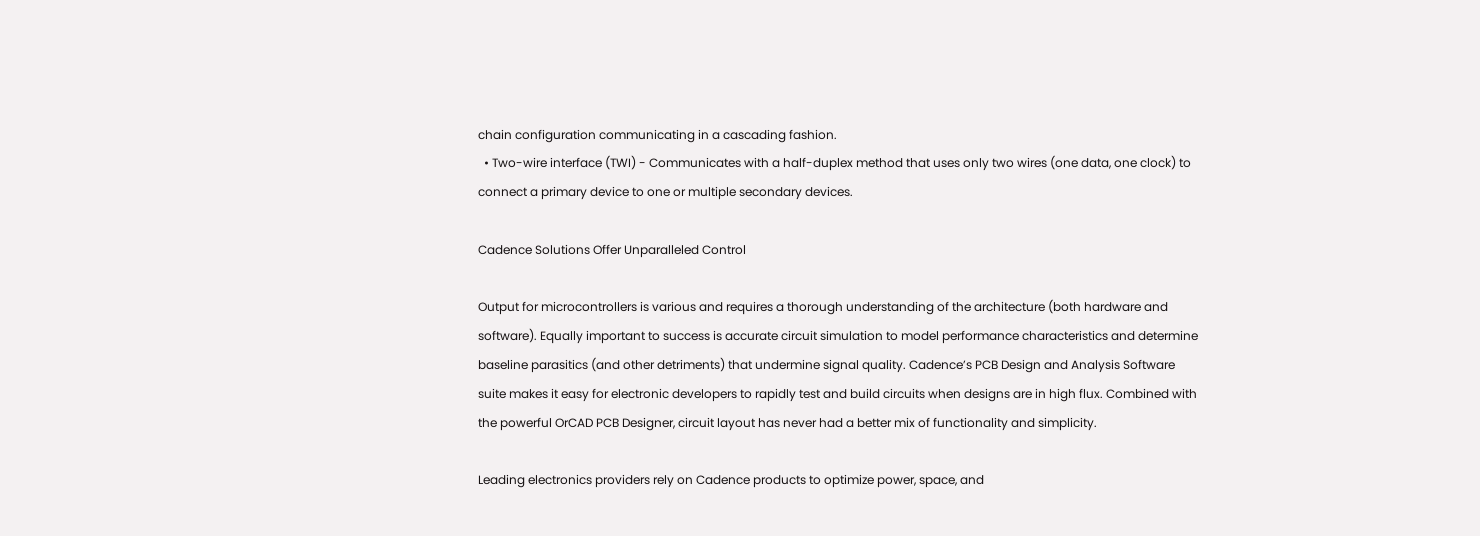chain configuration communicating in a cascading fashion.
  • Two-wire interface (TWI) - Communicates with a half-duplex method that uses only two wires (one data, one clock) to connect a primary device to one or multiple secondary devices.

Cadence Solutions Offer Unparalleled Control

Output for microcontrollers is various and requires a thorough understanding of the architecture (both hardware and software). Equally important to success is accurate circuit simulation to model performance characteristics and determine baseline parasitics (and other detriments) that undermine signal quality. Cadence’s PCB Design and Analysis Software suite makes it easy for electronic developers to rapidly test and build circuits when designs are in high flux. Combined with the powerful OrCAD PCB Designer, circuit layout has never had a better mix of functionality and simplicity.

Leading electronics providers rely on Cadence products to optimize power, space, and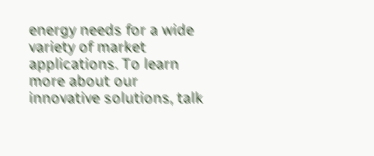energy needs for a wide variety of market applications. To learn more about our innovative solutions, talk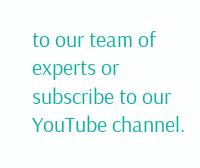to our team of experts or subscribe to our YouTube channel.